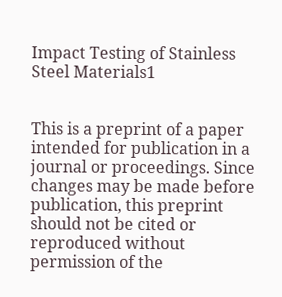Impact Testing of Stainless Steel Materials1


This is a preprint of a paper intended for publication in a journal or proceedings. Since changes may be made before publication, this preprint should not be cited or reproduced without permission of the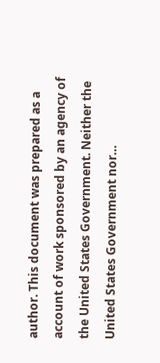author. This document was prepared as a account of work sponsored by an agency of the United States Government. Neither the United States Government nor…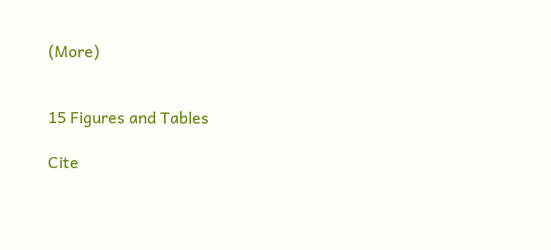(More)


15 Figures and Tables

Cite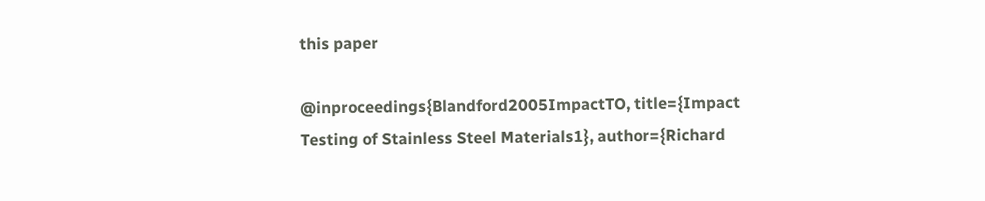this paper

@inproceedings{Blandford2005ImpactTO, title={Impact Testing of Stainless Steel Materials1}, author={Richard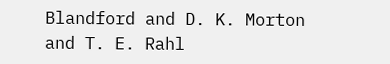Blandford and D. K. Morton and T. E. Rahl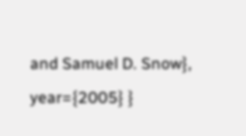and Samuel D. Snow}, year={2005} }